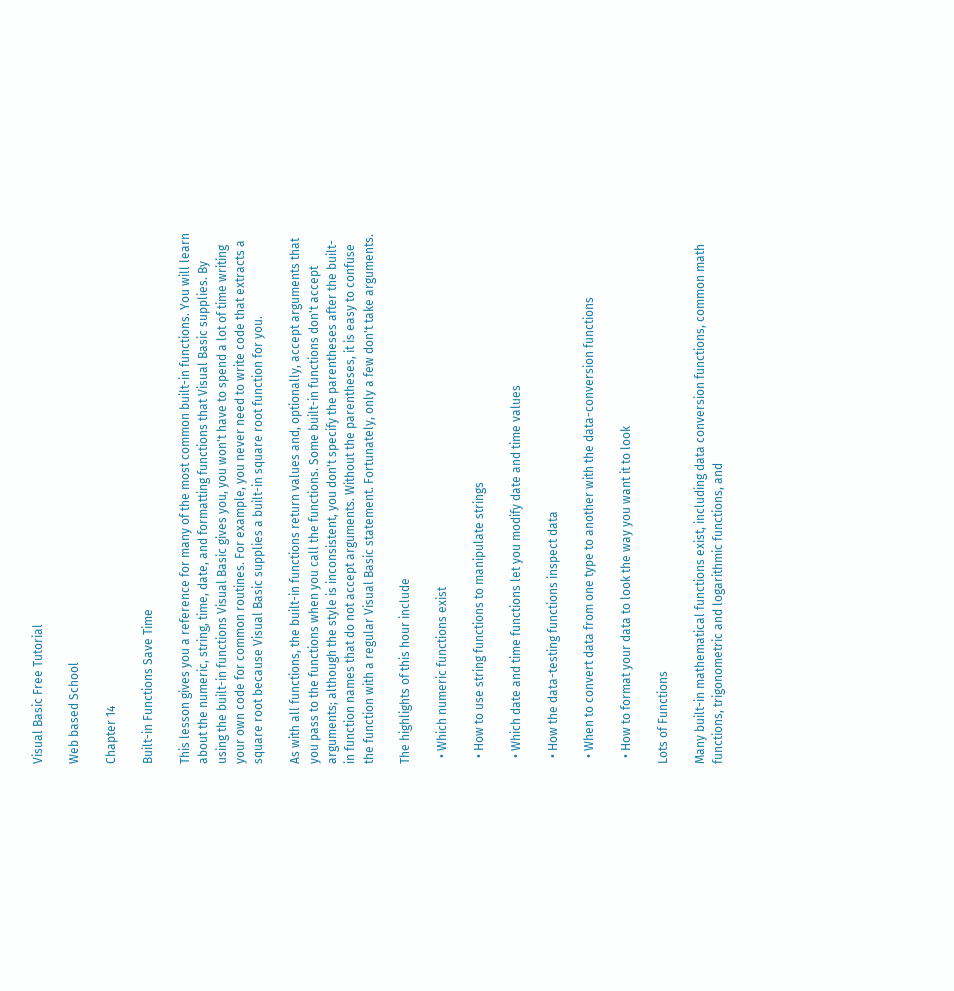Visual Basic Free Tutorial

Web based School

Chapter 14

Built-in Functions Save Time

This lesson gives you a reference for many of the most common built-in functions. You will learn about the numeric, string, time, date, and formatting functions that Visual Basic supplies. By using the built-in functions Visual Basic gives you, you won't have to spend a lot of time writing your own code for common routines. For example, you never need to write code that extracts a square root because Visual Basic supplies a built-in square root function for you.

As with all functions, the built-in functions return values and, optionally, accept arguments that you pass to the functions when you call the functions. Some built-in functions don't accept arguments; although the style is inconsistent, you don't specify the parentheses after the built-in function names that do not accept arguments. Without the parentheses, it is easy to confuse the function with a regular Visual Basic statement. Fortunately, only a few don't take arguments.

The highlights of this hour include

  • Which numeric functions exist

  • How to use string functions to manipulate strings

  • Which date and time functions let you modify date and time values

  • How the data-testing functions inspect data

  • When to convert data from one type to another with the data-conversion functions

  • How to format your data to look the way you want it to look

Lots of Functions

Many built-in mathematical functions exist, including data conversion functions, common math functions, trigonometric and logarithmic functions, and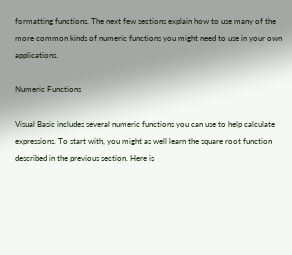formatting functions. The next few sections explain how to use many of the more common kinds of numeric functions you might need to use in your own applications.

Numeric Functions

Visual Basic includes several numeric functions you can use to help calculate expressions. To start with, you might as well learn the square root function described in the previous section. Here is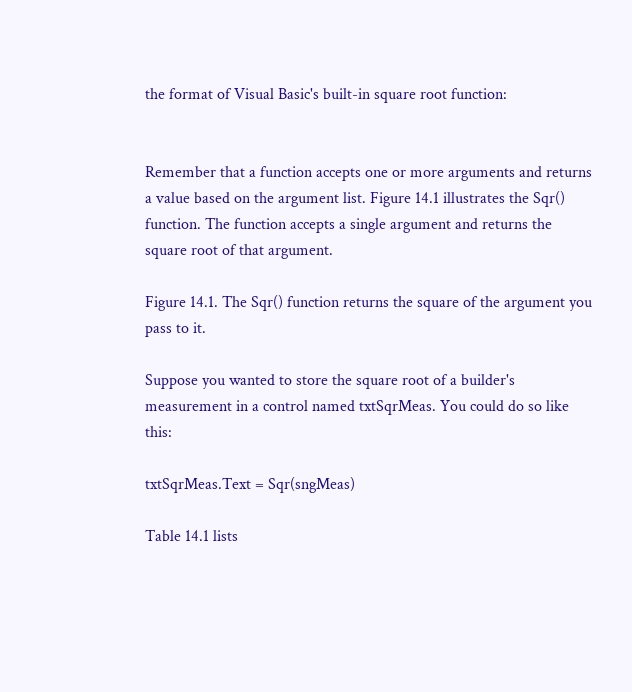the format of Visual Basic's built-in square root function:


Remember that a function accepts one or more arguments and returns a value based on the argument list. Figure 14.1 illustrates the Sqr() function. The function accepts a single argument and returns the square root of that argument.

Figure 14.1. The Sqr() function returns the square of the argument you pass to it.

Suppose you wanted to store the square root of a builder's measurement in a control named txtSqrMeas. You could do so like this:

txtSqrMeas.Text = Sqr(sngMeas)

Table 14.1 lists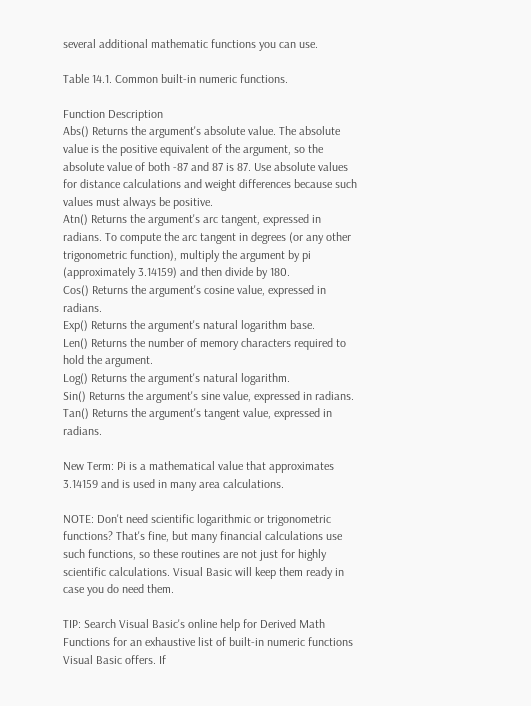several additional mathematic functions you can use.

Table 14.1. Common built-in numeric functions.

Function Description
Abs() Returns the argument's absolute value. The absolute value is the positive equivalent of the argument, so the absolute value of both -87 and 87 is 87. Use absolute values for distance calculations and weight differences because such values must always be positive.
Atn() Returns the argument's arc tangent, expressed in radians. To compute the arc tangent in degrees (or any other trigonometric function), multiply the argument by pi (approximately 3.14159) and then divide by 180.
Cos() Returns the argument's cosine value, expressed in radians.
Exp() Returns the argument's natural logarithm base.
Len() Returns the number of memory characters required to hold the argument.
Log() Returns the argument's natural logarithm.
Sin() Returns the argument's sine value, expressed in radians.
Tan() Returns the argument's tangent value, expressed in radians.

New Term: Pi is a mathematical value that approximates 3.14159 and is used in many area calculations.

NOTE: Don't need scientific logarithmic or trigonometric functions? That's fine, but many financial calculations use such functions, so these routines are not just for highly scientific calculations. Visual Basic will keep them ready in case you do need them.

TIP: Search Visual Basic's online help for Derived Math Functions for an exhaustive list of built-in numeric functions Visual Basic offers. If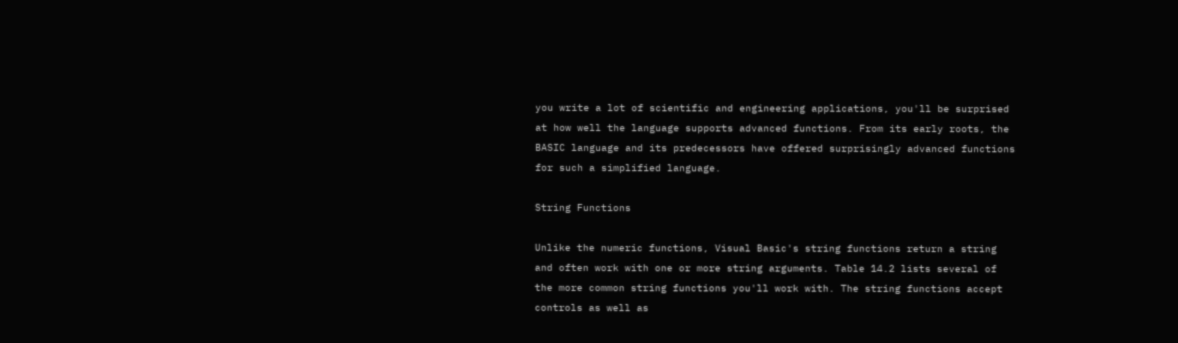you write a lot of scientific and engineering applications, you'll be surprised at how well the language supports advanced functions. From its early roots, the BASIC language and its predecessors have offered surprisingly advanced functions for such a simplified language.

String Functions

Unlike the numeric functions, Visual Basic's string functions return a string and often work with one or more string arguments. Table 14.2 lists several of the more common string functions you'll work with. The string functions accept controls as well as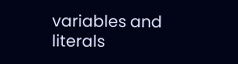variables and literals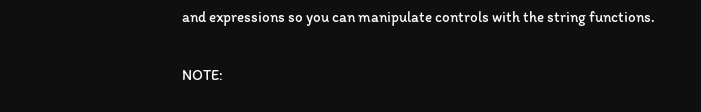and expressions so you can manipulate controls with the string functions.

NOTE: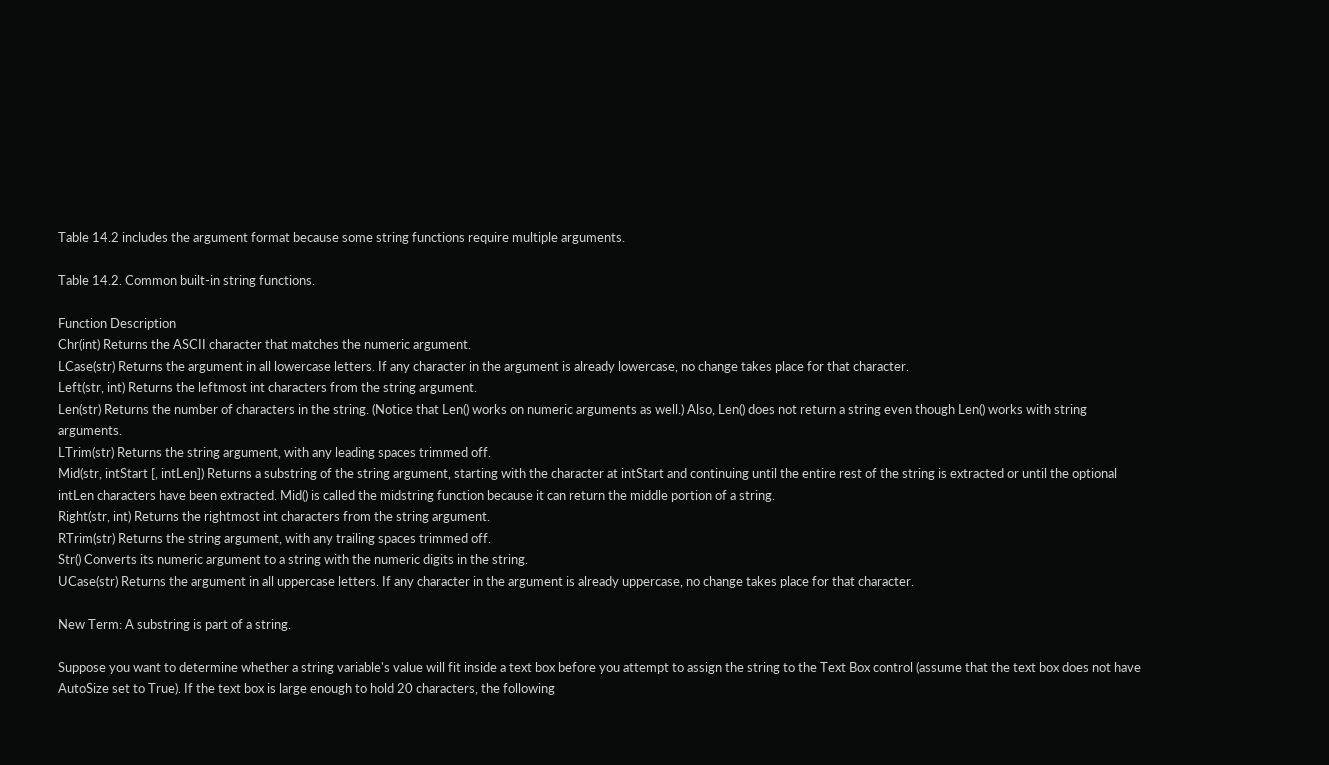Table 14.2 includes the argument format because some string functions require multiple arguments.

Table 14.2. Common built-in string functions.

Function Description
Chr(int) Returns the ASCII character that matches the numeric argument.
LCase(str) Returns the argument in all lowercase letters. If any character in the argument is already lowercase, no change takes place for that character.
Left(str, int) Returns the leftmost int characters from the string argument.
Len(str) Returns the number of characters in the string. (Notice that Len() works on numeric arguments as well.) Also, Len() does not return a string even though Len() works with string arguments.
LTrim(str) Returns the string argument, with any leading spaces trimmed off.
Mid(str, intStart [, intLen]) Returns a substring of the string argument, starting with the character at intStart and continuing until the entire rest of the string is extracted or until the optional intLen characters have been extracted. Mid() is called the midstring function because it can return the middle portion of a string.
Right(str, int) Returns the rightmost int characters from the string argument.
RTrim(str) Returns the string argument, with any trailing spaces trimmed off.
Str() Converts its numeric argument to a string with the numeric digits in the string.
UCase(str) Returns the argument in all uppercase letters. If any character in the argument is already uppercase, no change takes place for that character.

New Term: A substring is part of a string.

Suppose you want to determine whether a string variable's value will fit inside a text box before you attempt to assign the string to the Text Box control (assume that the text box does not have AutoSize set to True). If the text box is large enough to hold 20 characters, the following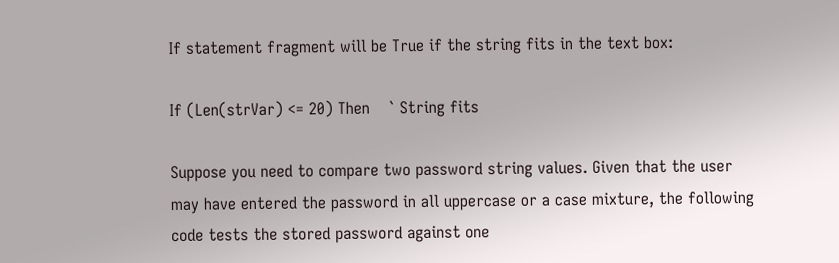If statement fragment will be True if the string fits in the text box:

If (Len(strVar) <= 20) Then    ` String fits

Suppose you need to compare two password string values. Given that the user may have entered the password in all uppercase or a case mixture, the following code tests the stored password against one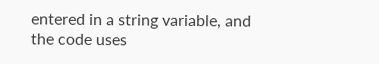entered in a string variable, and the code uses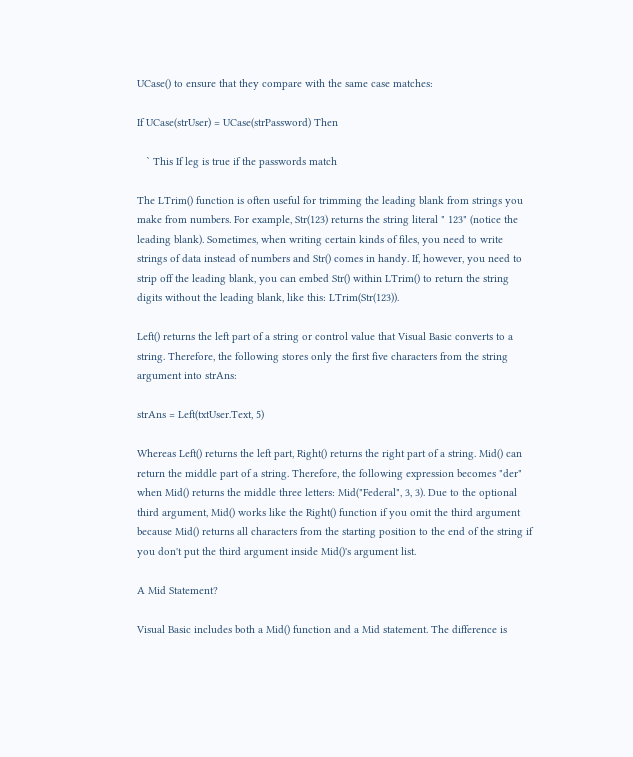UCase() to ensure that they compare with the same case matches:

If UCase(strUser) = UCase(strPassword) Then

   ` This If leg is true if the passwords match

The LTrim() function is often useful for trimming the leading blank from strings you make from numbers. For example, Str(123) returns the string literal " 123" (notice the leading blank). Sometimes, when writing certain kinds of files, you need to write strings of data instead of numbers and Str() comes in handy. If, however, you need to strip off the leading blank, you can embed Str() within LTrim() to return the string digits without the leading blank, like this: LTrim(Str(123)).

Left() returns the left part of a string or control value that Visual Basic converts to a string. Therefore, the following stores only the first five characters from the string argument into strAns:

strAns = Left(txtUser.Text, 5)

Whereas Left() returns the left part, Right() returns the right part of a string. Mid() can return the middle part of a string. Therefore, the following expression becomes "der" when Mid() returns the middle three letters: Mid("Federal", 3, 3). Due to the optional third argument, Mid() works like the Right() function if you omit the third argument because Mid() returns all characters from the starting position to the end of the string if you don't put the third argument inside Mid()'s argument list.

A Mid Statement?

Visual Basic includes both a Mid() function and a Mid statement. The difference is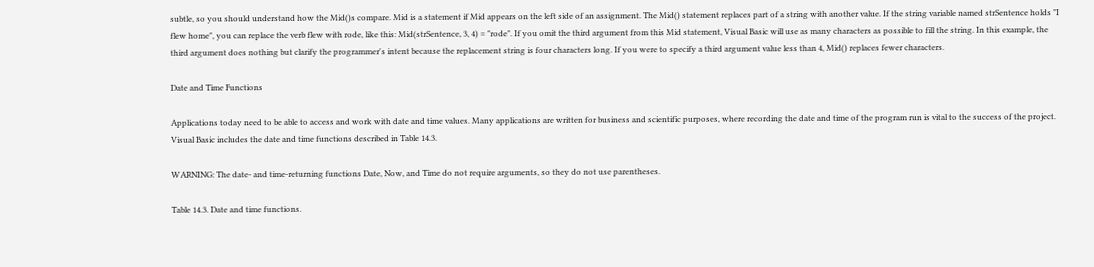subtle, so you should understand how the Mid()s compare. Mid is a statement if Mid appears on the left side of an assignment. The Mid() statement replaces part of a string with another value. If the string variable named strSentence holds "I flew home", you can replace the verb flew with rode, like this: Mid(strSentence, 3, 4) = "rode". If you omit the third argument from this Mid statement, Visual Basic will use as many characters as possible to fill the string. In this example, the third argument does nothing but clarify the programmer's intent because the replacement string is four characters long. If you were to specify a third argument value less than 4, Mid() replaces fewer characters.

Date and Time Functions

Applications today need to be able to access and work with date and time values. Many applications are written for business and scientific purposes, where recording the date and time of the program run is vital to the success of the project. Visual Basic includes the date and time functions described in Table 14.3.

WARNING: The date- and time-returning functions Date, Now, and Time do not require arguments, so they do not use parentheses.

Table 14.3. Date and time functions.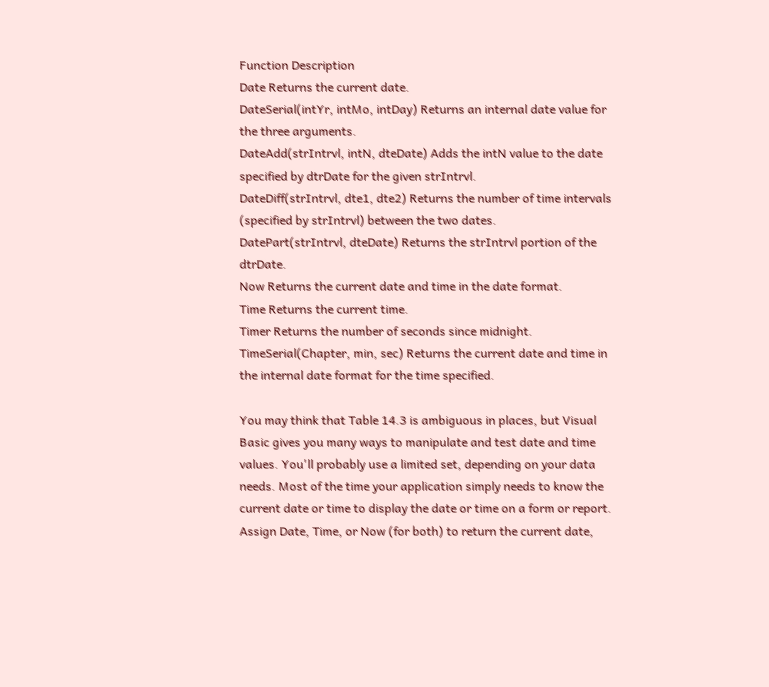Function Description
Date Returns the current date.
DateSerial(intYr, intMo, intDay) Returns an internal date value for the three arguments.
DateAdd(strIntrvl, intN, dteDate) Adds the intN value to the date specified by dtrDate for the given strIntrvl.
DateDiff(strIntrvl, dte1, dte2) Returns the number of time intervals (specified by strIntrvl) between the two dates.
DatePart(strIntrvl, dteDate) Returns the strIntrvl portion of the dtrDate.
Now Returns the current date and time in the date format.
Time Returns the current time.
Timer Returns the number of seconds since midnight.
TimeSerial(Chapter, min, sec) Returns the current date and time in the internal date format for the time specified.

You may think that Table 14.3 is ambiguous in places, but Visual Basic gives you many ways to manipulate and test date and time values. You'll probably use a limited set, depending on your data needs. Most of the time your application simply needs to know the current date or time to display the date or time on a form or report. Assign Date, Time, or Now (for both) to return the current date,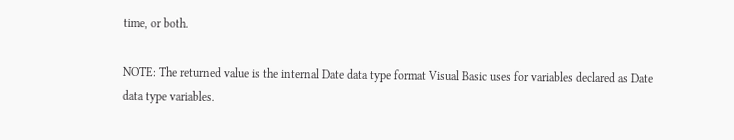time, or both.

NOTE: The returned value is the internal Date data type format Visual Basic uses for variables declared as Date data type variables.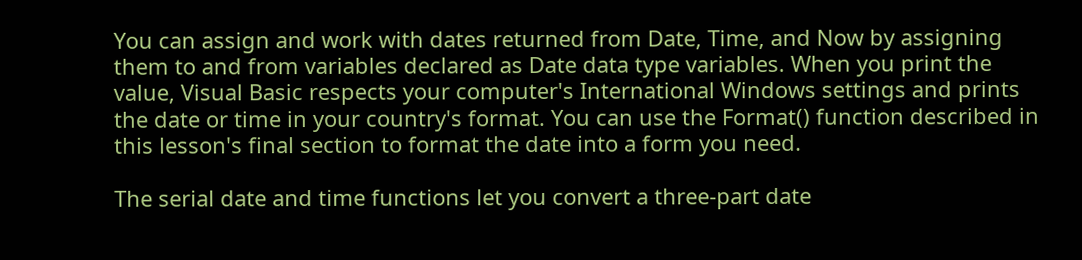You can assign and work with dates returned from Date, Time, and Now by assigning them to and from variables declared as Date data type variables. When you print the value, Visual Basic respects your computer's International Windows settings and prints the date or time in your country's format. You can use the Format() function described in this lesson's final section to format the date into a form you need.

The serial date and time functions let you convert a three-part date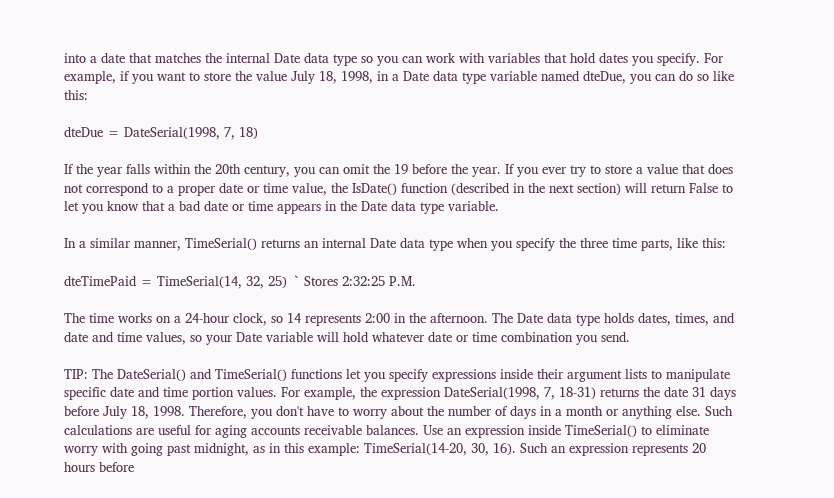into a date that matches the internal Date data type so you can work with variables that hold dates you specify. For example, if you want to store the value July 18, 1998, in a Date data type variable named dteDue, you can do so like this:

dteDue = DateSerial(1998, 7, 18)

If the year falls within the 20th century, you can omit the 19 before the year. If you ever try to store a value that does not correspond to a proper date or time value, the IsDate() function (described in the next section) will return False to let you know that a bad date or time appears in the Date data type variable.

In a similar manner, TimeSerial() returns an internal Date data type when you specify the three time parts, like this:

dteTimePaid = TimeSerial(14, 32, 25)  ` Stores 2:32:25 P.M.

The time works on a 24-hour clock, so 14 represents 2:00 in the afternoon. The Date data type holds dates, times, and date and time values, so your Date variable will hold whatever date or time combination you send.

TIP: The DateSerial() and TimeSerial() functions let you specify expressions inside their argument lists to manipulate specific date and time portion values. For example, the expression DateSerial(1998, 7, 18-31) returns the date 31 days before July 18, 1998. Therefore, you don't have to worry about the number of days in a month or anything else. Such calculations are useful for aging accounts receivable balances. Use an expression inside TimeSerial() to eliminate worry with going past midnight, as in this example: TimeSerial(14-20, 30, 16). Such an expression represents 20 hours before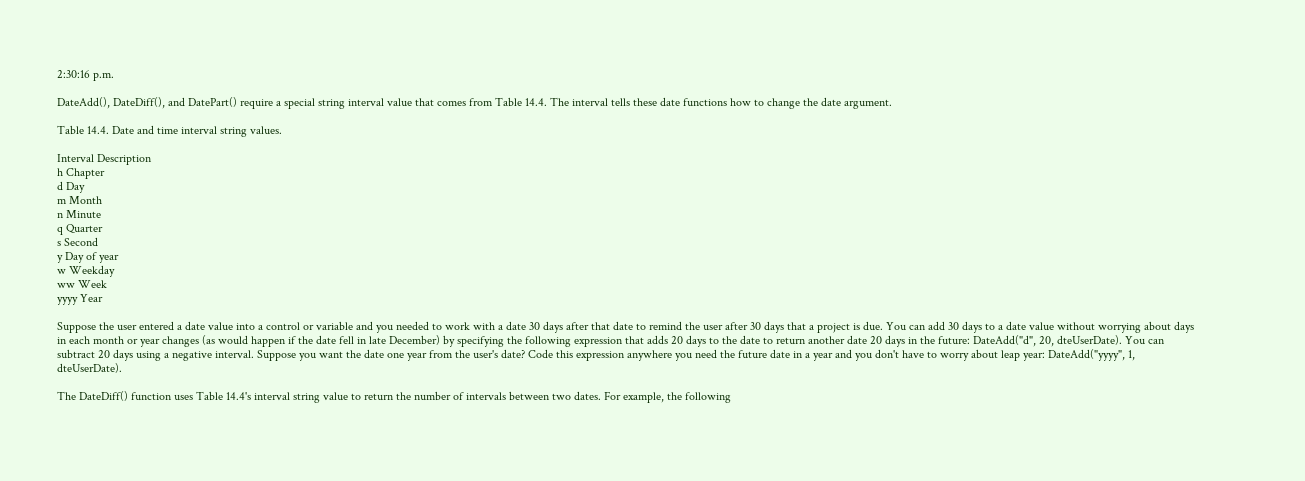2:30:16 p.m.

DateAdd(), DateDiff(), and DatePart() require a special string interval value that comes from Table 14.4. The interval tells these date functions how to change the date argument.

Table 14.4. Date and time interval string values.

Interval Description
h Chapter
d Day
m Month
n Minute
q Quarter
s Second
y Day of year
w Weekday
ww Week
yyyy Year

Suppose the user entered a date value into a control or variable and you needed to work with a date 30 days after that date to remind the user after 30 days that a project is due. You can add 30 days to a date value without worrying about days in each month or year changes (as would happen if the date fell in late December) by specifying the following expression that adds 20 days to the date to return another date 20 days in the future: DateAdd("d", 20, dteUserDate). You can subtract 20 days using a negative interval. Suppose you want the date one year from the user's date? Code this expression anywhere you need the future date in a year and you don't have to worry about leap year: DateAdd("yyyy", 1, dteUserDate).

The DateDiff() function uses Table 14.4's interval string value to return the number of intervals between two dates. For example, the following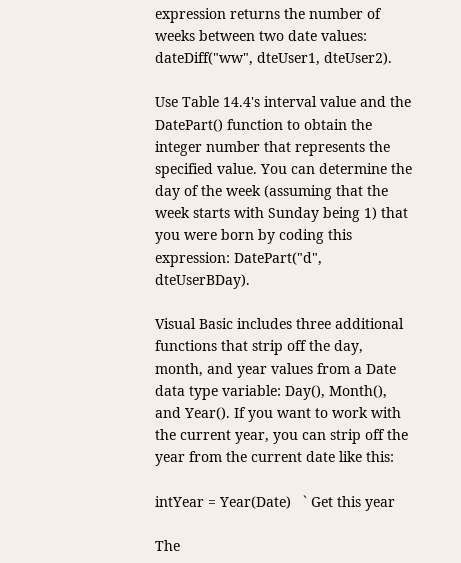expression returns the number of weeks between two date values: dateDiff("ww", dteUser1, dteUser2).

Use Table 14.4's interval value and the DatePart() function to obtain the integer number that represents the specified value. You can determine the day of the week (assuming that the week starts with Sunday being 1) that you were born by coding this expression: DatePart("d", dteUserBDay).

Visual Basic includes three additional functions that strip off the day, month, and year values from a Date data type variable: Day(), Month(), and Year(). If you want to work with the current year, you can strip off the year from the current date like this:

intYear = Year(Date)   ` Get this year

The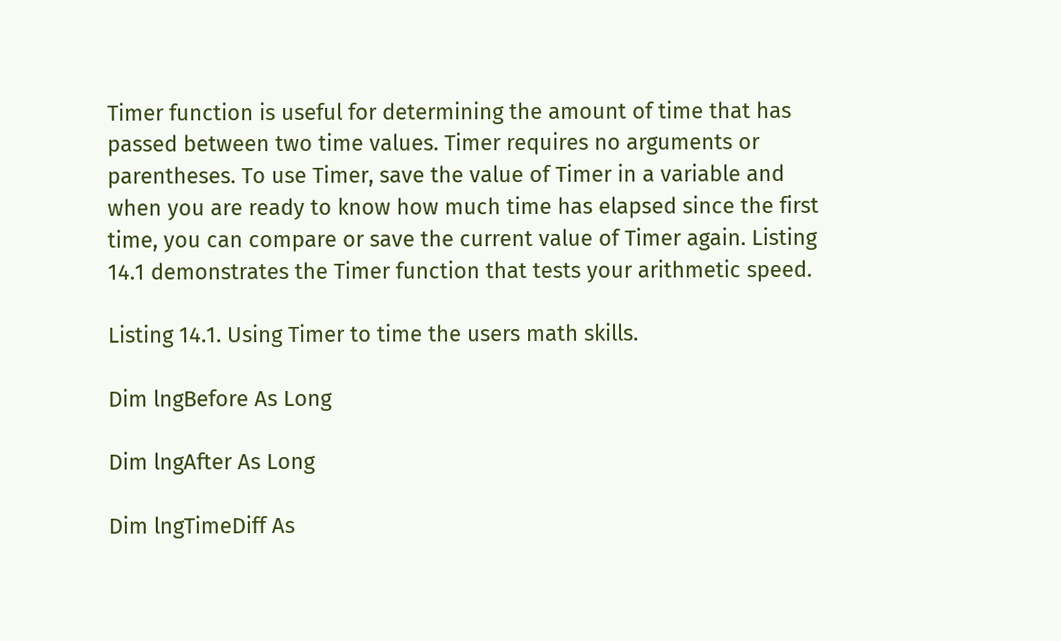Timer function is useful for determining the amount of time that has passed between two time values. Timer requires no arguments or parentheses. To use Timer, save the value of Timer in a variable and when you are ready to know how much time has elapsed since the first time, you can compare or save the current value of Timer again. Listing 14.1 demonstrates the Timer function that tests your arithmetic speed.

Listing 14.1. Using Timer to time the users math skills.

Dim lngBefore As Long

Dim lngAfter As Long

Dim lngTimeDiff As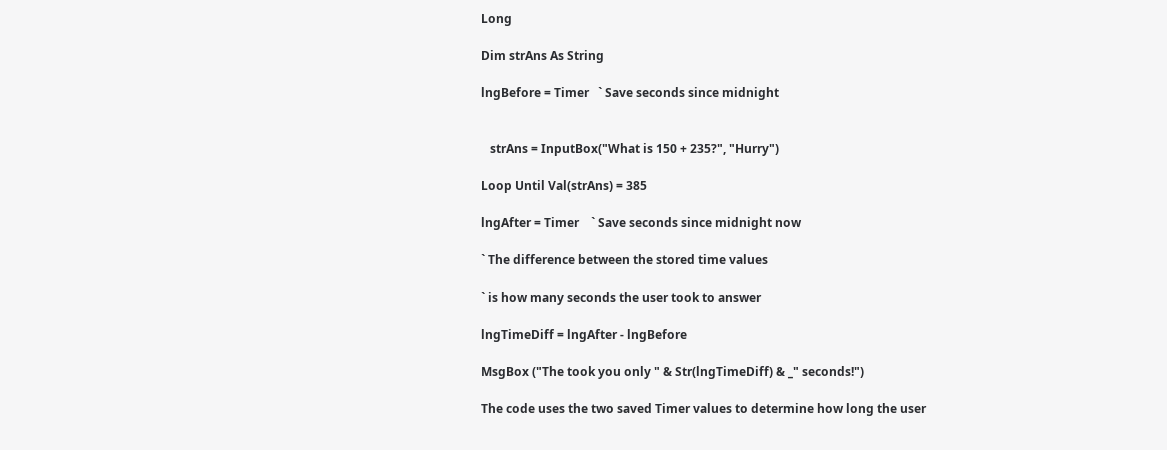Long

Dim strAns As String

lngBefore = Timer   ` Save seconds since midnight


   strAns = InputBox("What is 150 + 235?", "Hurry")

Loop Until Val(strAns) = 385

lngAfter = Timer    ` Save seconds since midnight now

` The difference between the stored time values

` is how many seconds the user took to answer

lngTimeDiff = lngAfter - lngBefore

MsgBox ("The took you only " & Str(lngTimeDiff) & _" seconds!")

The code uses the two saved Timer values to determine how long the user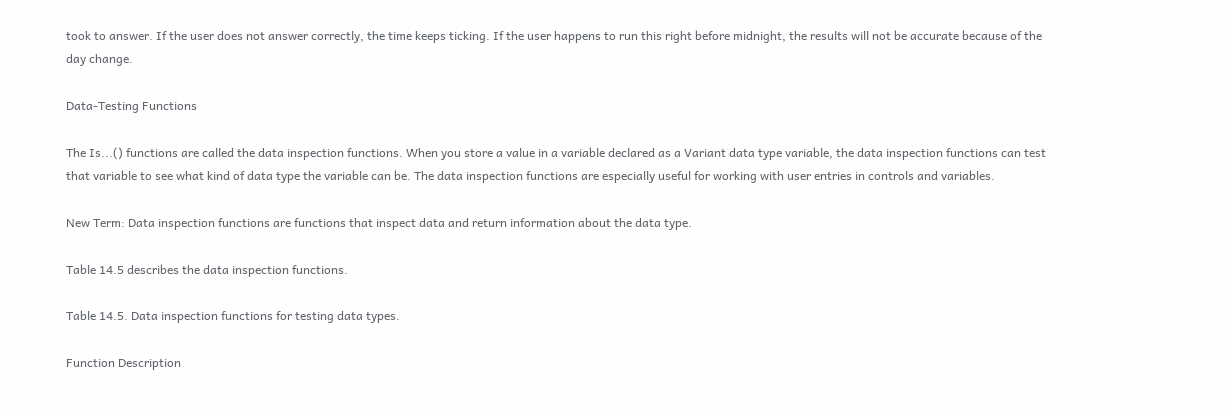took to answer. If the user does not answer correctly, the time keeps ticking. If the user happens to run this right before midnight, the results will not be accurate because of the day change.

Data-Testing Functions

The Is...() functions are called the data inspection functions. When you store a value in a variable declared as a Variant data type variable, the data inspection functions can test that variable to see what kind of data type the variable can be. The data inspection functions are especially useful for working with user entries in controls and variables.

New Term: Data inspection functions are functions that inspect data and return information about the data type.

Table 14.5 describes the data inspection functions.

Table 14.5. Data inspection functions for testing data types.

Function Description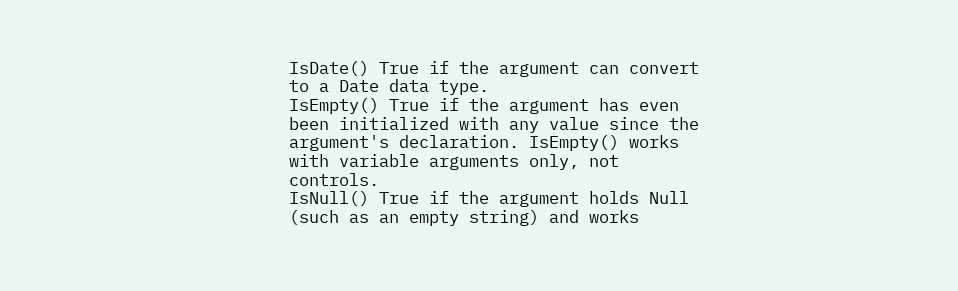IsDate() True if the argument can convert to a Date data type.
IsEmpty() True if the argument has even been initialized with any value since the argument's declaration. IsEmpty() works with variable arguments only, not controls.
IsNull() True if the argument holds Null (such as an empty string) and works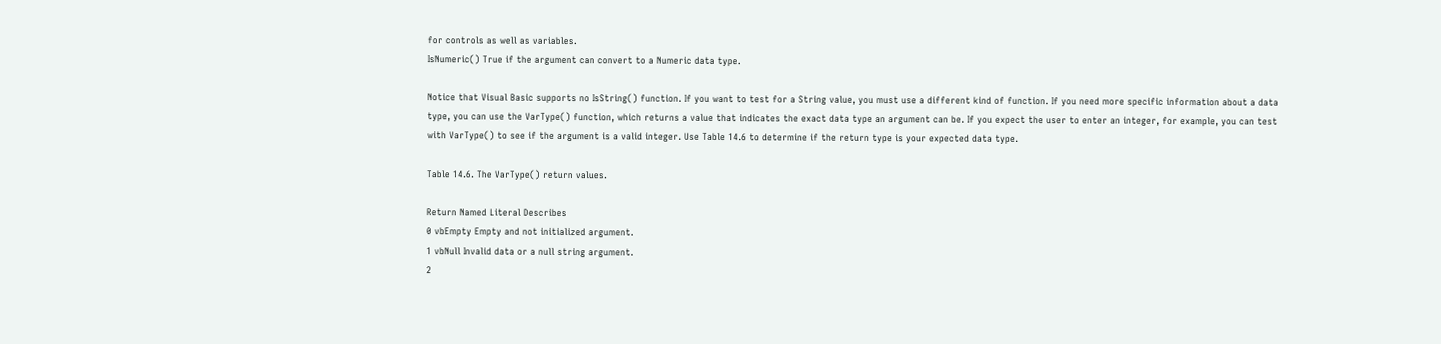for controls as well as variables.
IsNumeric() True if the argument can convert to a Numeric data type.

Notice that Visual Basic supports no IsString() function. If you want to test for a String value, you must use a different kind of function. If you need more specific information about a data type, you can use the VarType() function, which returns a value that indicates the exact data type an argument can be. If you expect the user to enter an integer, for example, you can test with VarType() to see if the argument is a valid integer. Use Table 14.6 to determine if the return type is your expected data type.

Table 14.6. The VarType() return values.

Return Named Literal Describes
0 vbEmpty Empty and not initialized argument.
1 vbNull Invalid data or a null string argument.
2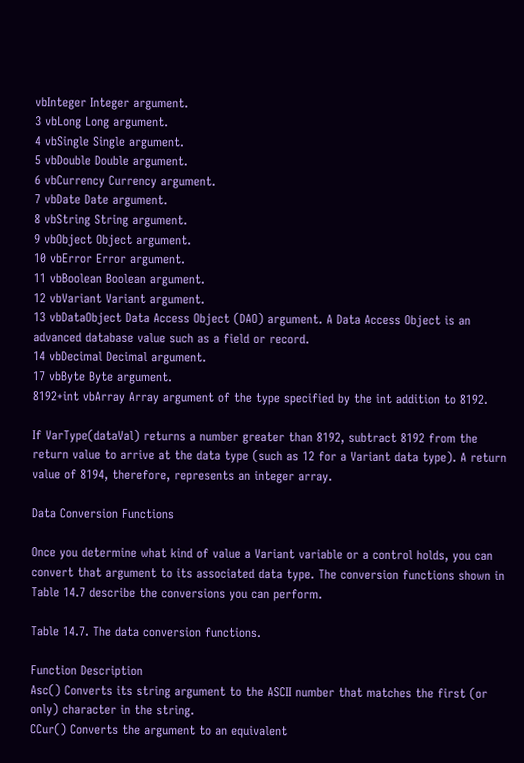vbInteger Integer argument.
3 vbLong Long argument.
4 vbSingle Single argument.
5 vbDouble Double argument.
6 vbCurrency Currency argument.
7 vbDate Date argument.
8 vbString String argument.
9 vbObject Object argument.
10 vbError Error argument.
11 vbBoolean Boolean argument.
12 vbVariant Variant argument.
13 vbDataObject Data Access Object (DAO) argument. A Data Access Object is an advanced database value such as a field or record.
14 vbDecimal Decimal argument.
17 vbByte Byte argument.
8192+int vbArray Array argument of the type specified by the int addition to 8192.

If VarType(dataVal) returns a number greater than 8192, subtract 8192 from the return value to arrive at the data type (such as 12 for a Variant data type). A return value of 8194, therefore, represents an integer array.

Data Conversion Functions

Once you determine what kind of value a Variant variable or a control holds, you can convert that argument to its associated data type. The conversion functions shown in Table 14.7 describe the conversions you can perform.

Table 14.7. The data conversion functions.

Function Description
Asc() Converts its string argument to the ASCII number that matches the first (or only) character in the string.
CCur() Converts the argument to an equivalent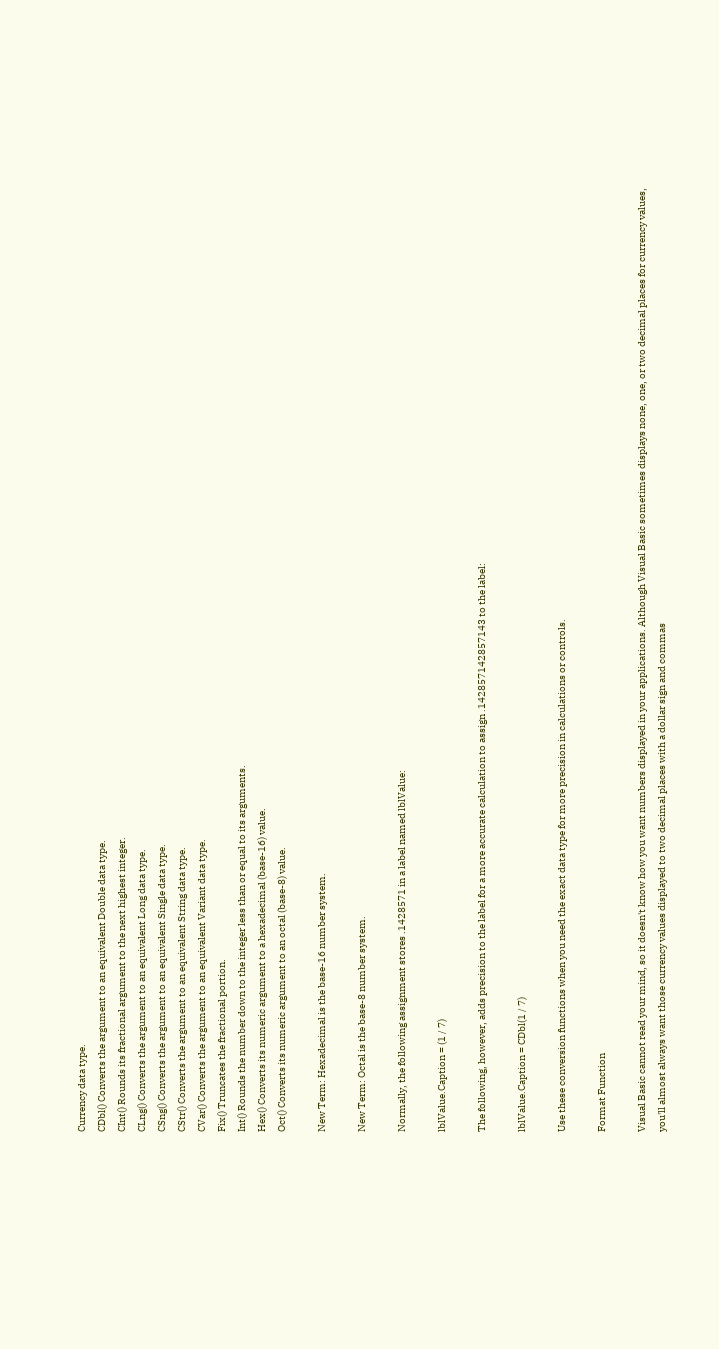Currency data type.
CDbl() Converts the argument to an equivalent Double data type.
CInt() Rounds its fractional argument to the next highest integer.
CLng() Converts the argument to an equivalent Long data type.
CSng() Converts the argument to an equivalent Single data type.
CStr() Converts the argument to an equivalent String data type.
CVar() Converts the argument to an equivalent Variant data type.
Fix() Truncates the fractional portion.
Int() Rounds the number down to the integer less than or equal to its arguments.
Hex() Converts its numeric argument to a hexadecimal (base-16) value.
Oct() Converts its numeric argument to an octal (base-8) value.

New Term: Hexadecimal is the base-16 number system.

New Term: Octal is the base-8 number system.

Normally, the following assignment stores .1428571 in a label named lblValue:

lblValue.Caption = (1 / 7)

The following, however, adds precision to the label for a more accurate calculation to assign .142857142857143 to the label:

lblValue.Caption = CDbl(1 / 7)

Use these conversion functions when you need the exact data type for more precision in calculations or controls.

Format Function

Visual Basic cannot read your mind, so it doesn't know how you want numbers displayed in your applications. Although Visual Basic sometimes displays none, one, or two decimal places for currency values, you'll almost always want those currency values displayed to two decimal places with a dollar sign and commas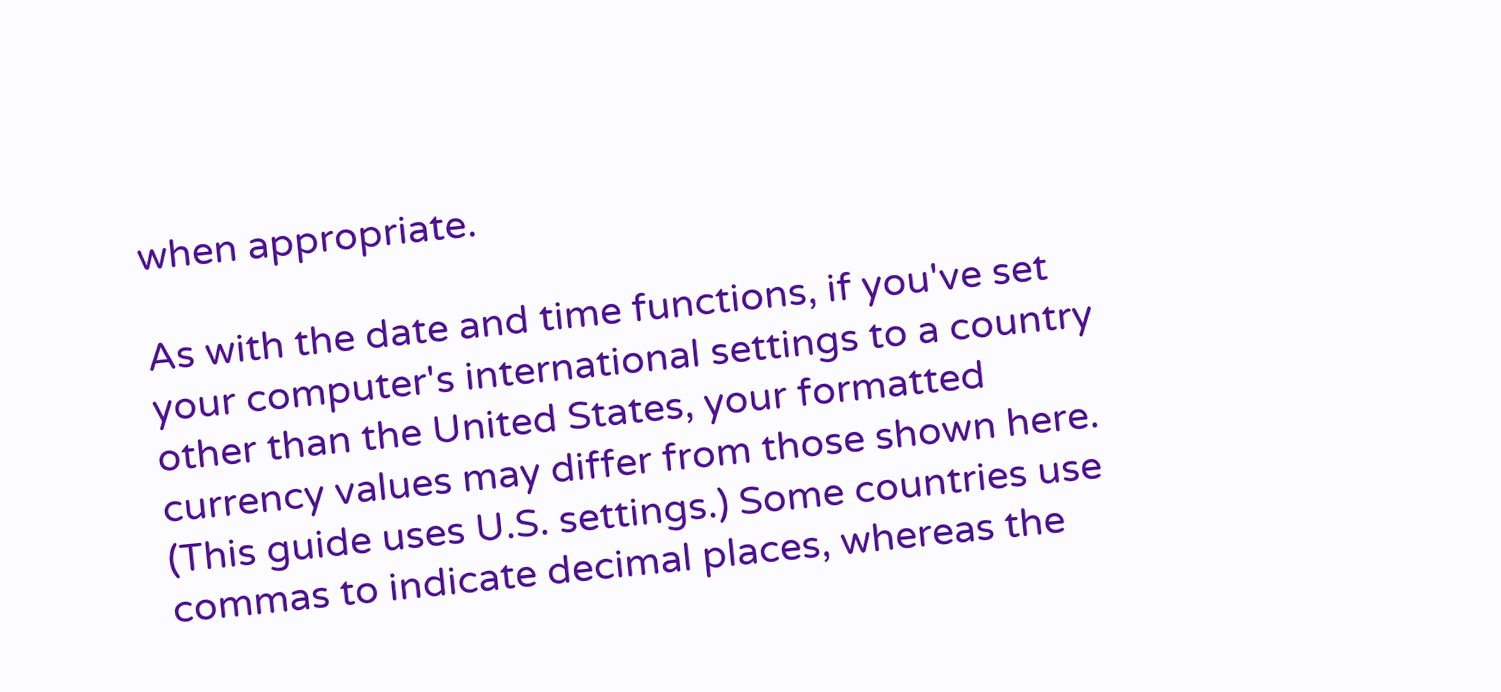when appropriate.

As with the date and time functions, if you've set your computer's international settings to a country other than the United States, your formatted currency values may differ from those shown here. (This guide uses U.S. settings.) Some countries use commas to indicate decimal places, whereas the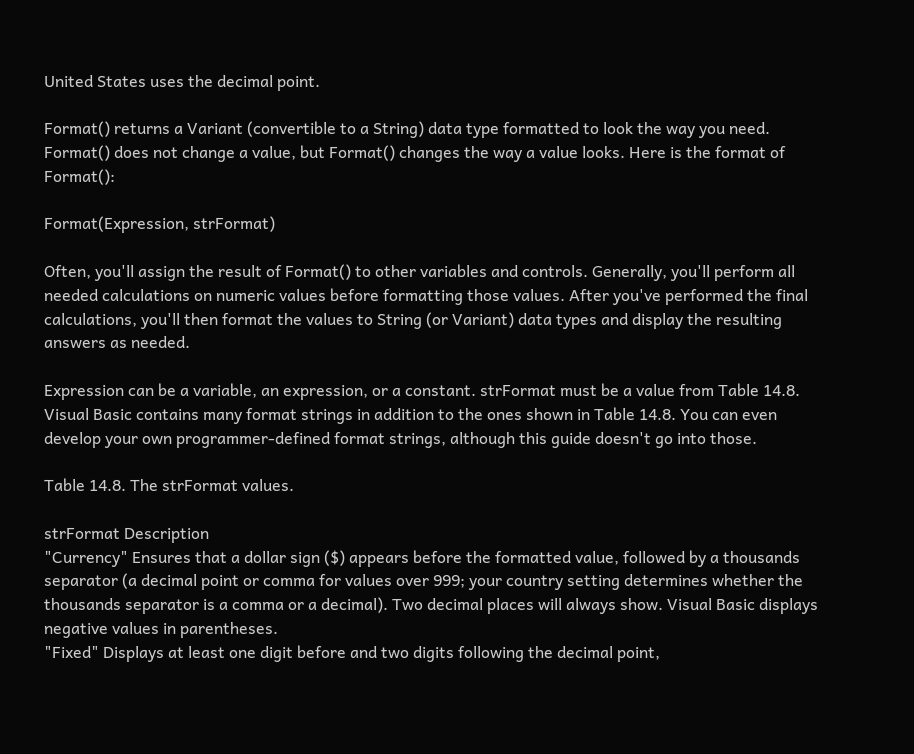United States uses the decimal point.

Format() returns a Variant (convertible to a String) data type formatted to look the way you need. Format() does not change a value, but Format() changes the way a value looks. Here is the format of Format():

Format(Expression, strFormat)

Often, you'll assign the result of Format() to other variables and controls. Generally, you'll perform all needed calculations on numeric values before formatting those values. After you've performed the final calculations, you'll then format the values to String (or Variant) data types and display the resulting answers as needed.

Expression can be a variable, an expression, or a constant. strFormat must be a value from Table 14.8. Visual Basic contains many format strings in addition to the ones shown in Table 14.8. You can even develop your own programmer-defined format strings, although this guide doesn't go into those.

Table 14.8. The strFormat values.

strFormat Description
"Currency" Ensures that a dollar sign ($) appears before the formatted value, followed by a thousands separator (a decimal point or comma for values over 999; your country setting determines whether the thousands separator is a comma or a decimal). Two decimal places will always show. Visual Basic displays negative values in parentheses.
"Fixed" Displays at least one digit before and two digits following the decimal point,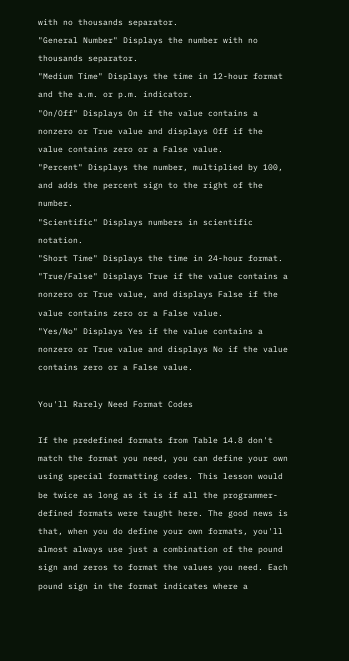with no thousands separator.
"General Number" Displays the number with no thousands separator.
"Medium Time" Displays the time in 12-hour format and the a.m. or p.m. indicator.
"On/Off" Displays On if the value contains a nonzero or True value and displays Off if the value contains zero or a False value.
"Percent" Displays the number, multiplied by 100, and adds the percent sign to the right of the number.
"Scientific" Displays numbers in scientific notation.
"Short Time" Displays the time in 24-hour format.
"True/False" Displays True if the value contains a nonzero or True value, and displays False if the value contains zero or a False value.
"Yes/No" Displays Yes if the value contains a nonzero or True value and displays No if the value contains zero or a False value.

You'll Rarely Need Format Codes

If the predefined formats from Table 14.8 don't match the format you need, you can define your own using special formatting codes. This lesson would be twice as long as it is if all the programmer-defined formats were taught here. The good news is that, when you do define your own formats, you'll almost always use just a combination of the pound sign and zeros to format the values you need. Each pound sign in the format indicates where a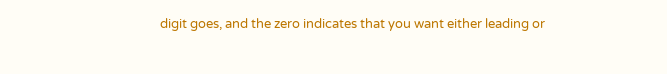digit goes, and the zero indicates that you want either leading or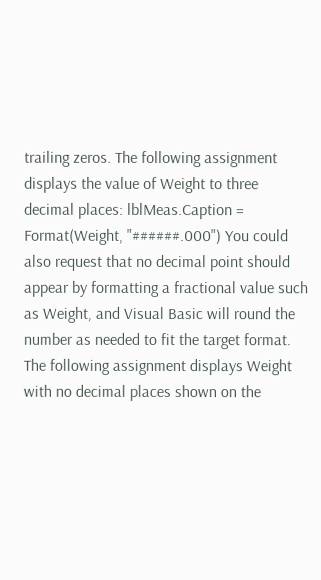trailing zeros. The following assignment displays the value of Weight to three decimal places: lblMeas.Caption = Format(Weight, "######.000") You could also request that no decimal point should appear by formatting a fractional value such as Weight, and Visual Basic will round the number as needed to fit the target format. The following assignment displays Weight with no decimal places shown on the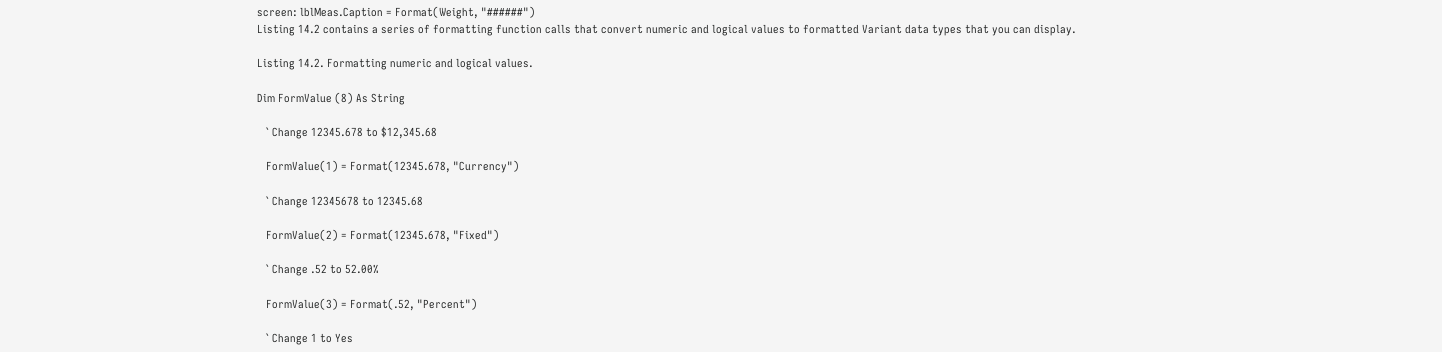screen: lblMeas.Caption = Format(Weight, "######")
Listing 14.2 contains a series of formatting function calls that convert numeric and logical values to formatted Variant data types that you can display.

Listing 14.2. Formatting numeric and logical values.

Dim FormValue (8) As String

   ` Change 12345.678 to $12,345.68

   FormValue(1) = Format(12345.678, "Currency")

   ` Change 12345678 to 12345.68

   FormValue(2) = Format(12345.678, "Fixed")

   ` Change .52 to 52.00%

   FormValue(3) = Format(.52, "Percent")

   ` Change 1 to Yes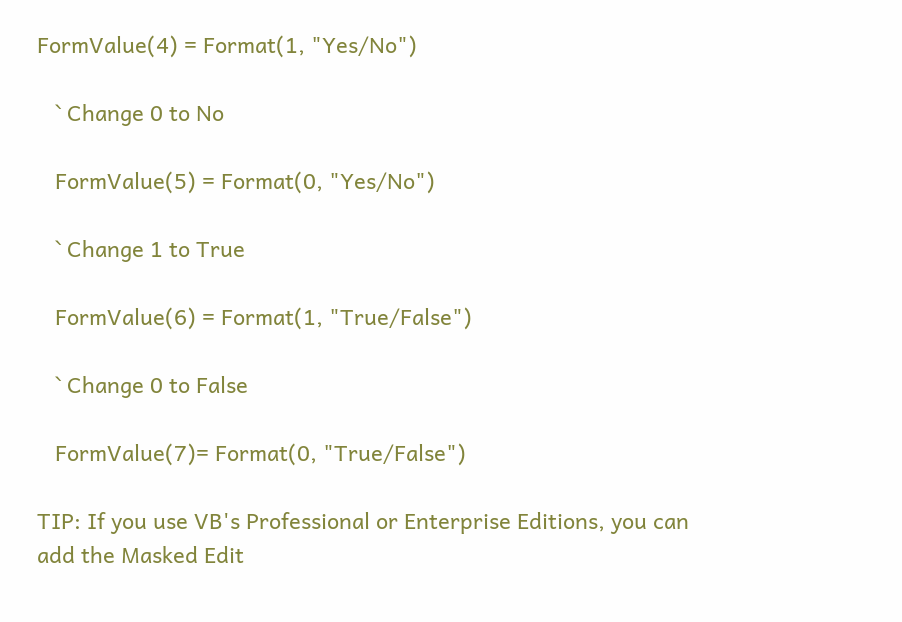FormValue(4) = Format(1, "Yes/No")

   ` Change 0 to No

   FormValue(5) = Format(0, "Yes/No")

   ` Change 1 to True

   FormValue(6) = Format(1, "True/False")

   ` Change 0 to False

   FormValue(7)= Format(0, "True/False")

TIP: If you use VB's Professional or Enterprise Editions, you can add the Masked Edit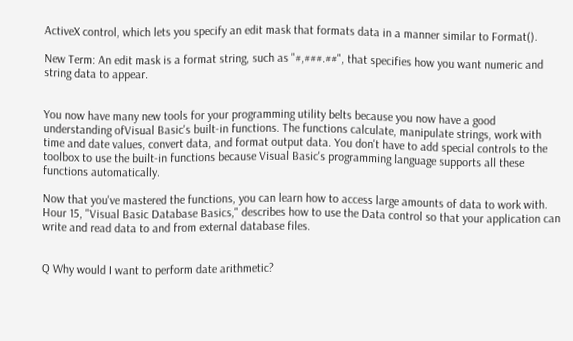ActiveX control, which lets you specify an edit mask that formats data in a manner similar to Format().

New Term: An edit mask is a format string, such as "#,###.##", that specifies how you want numeric and string data to appear.


You now have many new tools for your programming utility belts because you now have a good understanding ofVisual Basic's built-in functions. The functions calculate, manipulate strings, work with time and date values, convert data, and format output data. You don't have to add special controls to the toolbox to use the built-in functions because Visual Basic's programming language supports all these functions automatically.

Now that you've mastered the functions, you can learn how to access large amounts of data to work with. Hour 15, "Visual Basic Database Basics," describes how to use the Data control so that your application can write and read data to and from external database files.


Q Why would I want to perform date arithmetic?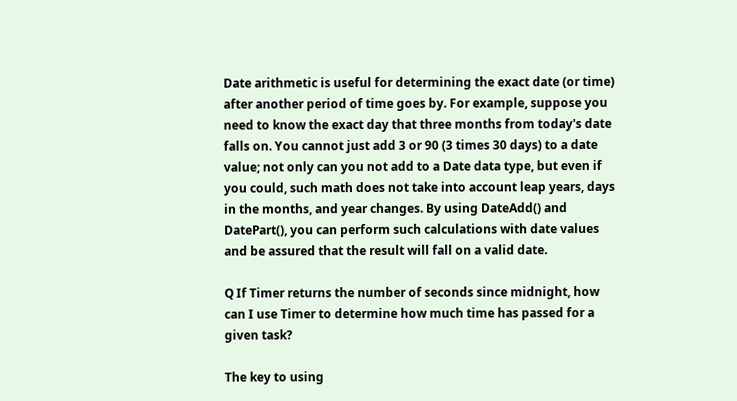Date arithmetic is useful for determining the exact date (or time) after another period of time goes by. For example, suppose you need to know the exact day that three months from today's date falls on. You cannot just add 3 or 90 (3 times 30 days) to a date value; not only can you not add to a Date data type, but even if you could, such math does not take into account leap years, days in the months, and year changes. By using DateAdd() and DatePart(), you can perform such calculations with date values and be assured that the result will fall on a valid date.

Q If Timer returns the number of seconds since midnight, how can I use Timer to determine how much time has passed for a given task?

The key to using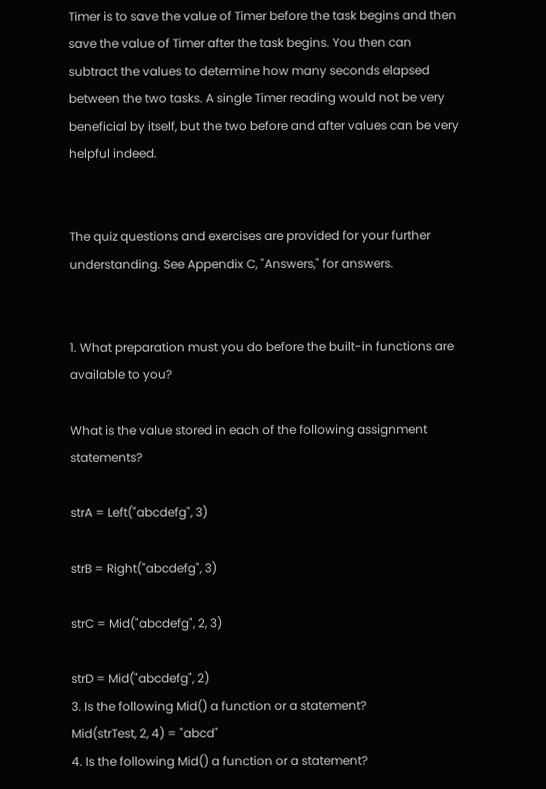Timer is to save the value of Timer before the task begins and then save the value of Timer after the task begins. You then can subtract the values to determine how many seconds elapsed between the two tasks. A single Timer reading would not be very beneficial by itself, but the two before and after values can be very helpful indeed.


The quiz questions and exercises are provided for your further understanding. See Appendix C, "Answers," for answers.


1. What preparation must you do before the built-in functions are available to you?

What is the value stored in each of the following assignment statements?

strA = Left("abcdefg", 3)

strB = Right("abcdefg", 3)

strC = Mid("abcdefg", 2, 3)

strD = Mid("abcdefg", 2)
3. Is the following Mid() a function or a statement?
Mid(strTest, 2, 4) = "abcd"
4. Is the following Mid() a function or a statement?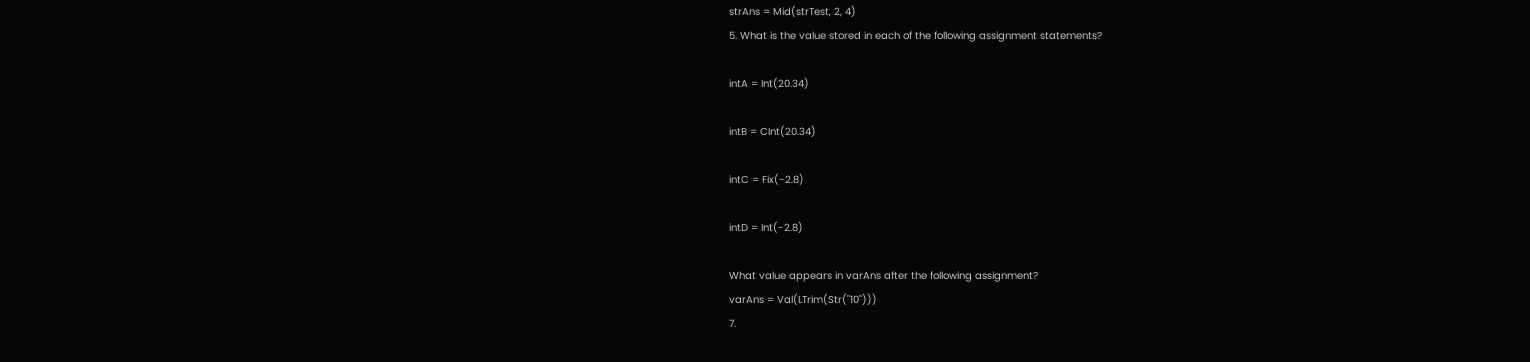strAns = Mid(strTest, 2, 4)
5. What is the value stored in each of the following assignment statements?

intA = Int(20.34)

intB = CInt(20.34)

intC = Fix(-2.8)

intD = Int(-2.8)

What value appears in varAns after the following assignment?
varAns = Val(LTrim(Str("10")))
7.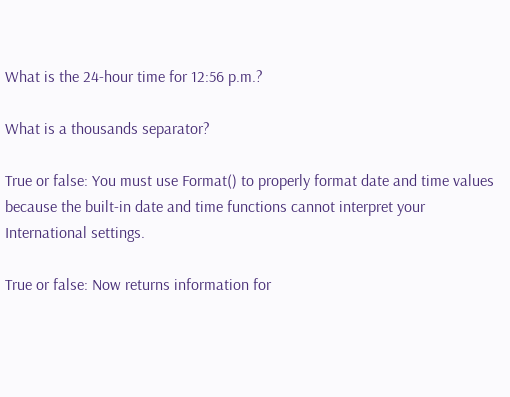What is the 24-hour time for 12:56 p.m.?

What is a thousands separator?

True or false: You must use Format() to properly format date and time values because the built-in date and time functions cannot interpret your International settings.

True or false: Now returns information for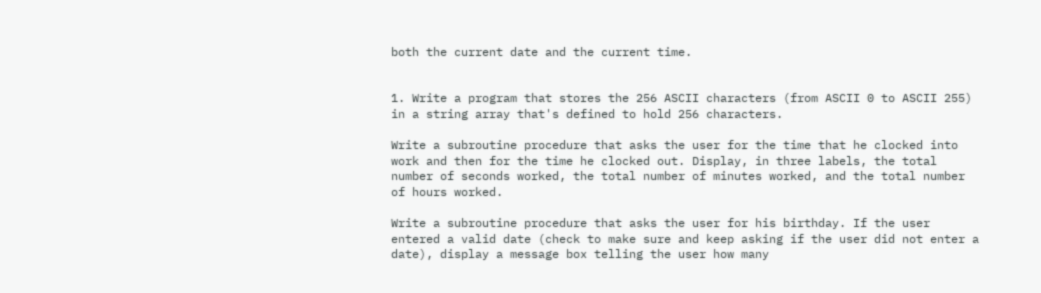both the current date and the current time.


1. Write a program that stores the 256 ASCII characters (from ASCII 0 to ASCII 255) in a string array that's defined to hold 256 characters.

Write a subroutine procedure that asks the user for the time that he clocked into work and then for the time he clocked out. Display, in three labels, the total number of seconds worked, the total number of minutes worked, and the total number of hours worked.

Write a subroutine procedure that asks the user for his birthday. If the user entered a valid date (check to make sure and keep asking if the user did not enter a date), display a message box telling the user how many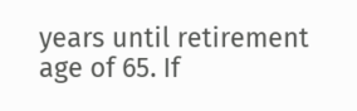years until retirement age of 65. If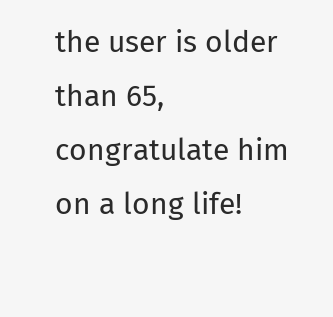the user is older than 65, congratulate him on a long life!